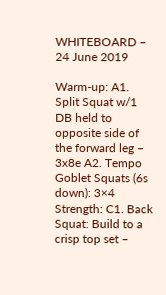WHITEBOARD – 24 June 2019

Warm-up: A1. Split Squat w/1 DB held to opposite side of the forward leg – 3x8e A2. Tempo Goblet Squats (6s down): 3×4 Strength: C1. Back Squat: Build to a crisp top set –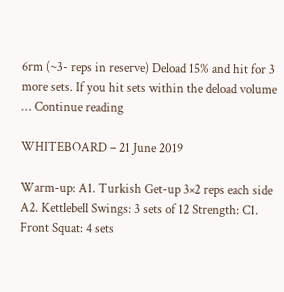6rm (~3- reps in reserve) Deload 15% and hit for 3 more sets. If you hit sets within the deload volume … Continue reading

WHITEBOARD – 21 June 2019

Warm-up: A1. Turkish Get-up 3×2 reps each side A2. Kettlebell Swings: 3 sets of 12 Strength: C1. Front Squat: 4 sets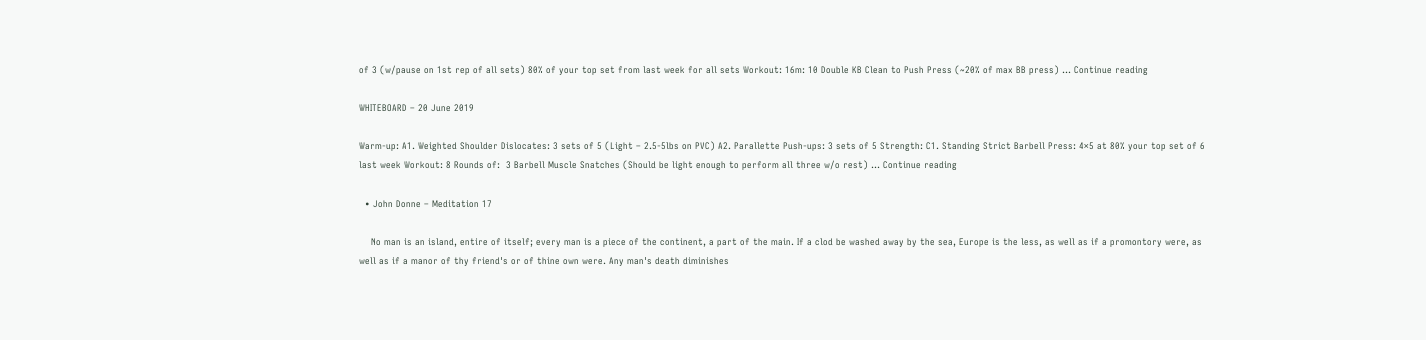of 3 (w/pause on 1st rep of all sets) 80% of your top set from last week for all sets Workout: 16m: 10 Double KB Clean to Push Press (~20% of max BB press) … Continue reading

WHITEBOARD – 20 June 2019

Warm-up: A1. Weighted Shoulder Dislocates: 3 sets of 5 (Light – 2.5-5lbs on PVC) A2. Parallette Push-ups: 3 sets of 5 Strength: C1. Standing Strict Barbell Press: 4×5 at 80% your top set of 6 last week Workout: 8 Rounds of:  3 Barbell Muscle Snatches (Should be light enough to perform all three w/o rest) … Continue reading

  • John Donne – Meditation 17

    No man is an island, entire of itself; every man is a piece of the continent, a part of the main. If a clod be washed away by the sea, Europe is the less, as well as if a promontory were, as well as if a manor of thy friend's or of thine own were. Any man's death diminishes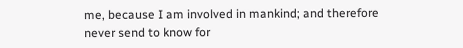me, because I am involved in mankind; and therefore never send to know for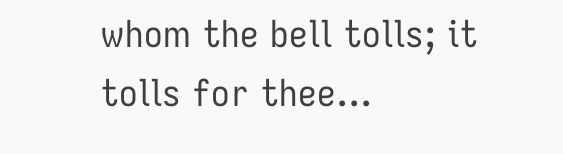whom the bell tolls; it tolls for thee...